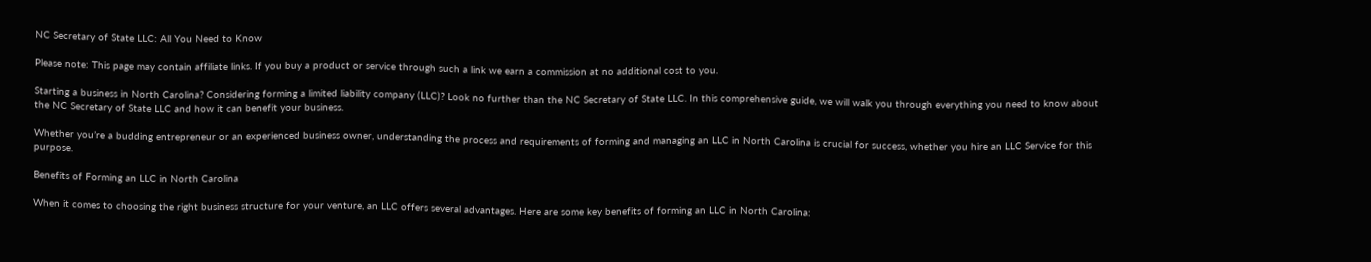NC Secretary of State LLC: All You Need to Know

Please note: This page may contain affiliate links. If you buy a product or service through such a link we earn a commission at no additional cost to you.

Starting a business in North Carolina? Considering forming a limited liability company (LLC)? Look no further than the NC Secretary of State LLC. In this comprehensive guide, we will walk you through everything you need to know about the NC Secretary of State LLC and how it can benefit your business.

Whether you’re a budding entrepreneur or an experienced business owner, understanding the process and requirements of forming and managing an LLC in North Carolina is crucial for success, whether you hire an LLC Service for this purpose.

Benefits of Forming an LLC in North Carolina

When it comes to choosing the right business structure for your venture, an LLC offers several advantages. Here are some key benefits of forming an LLC in North Carolina: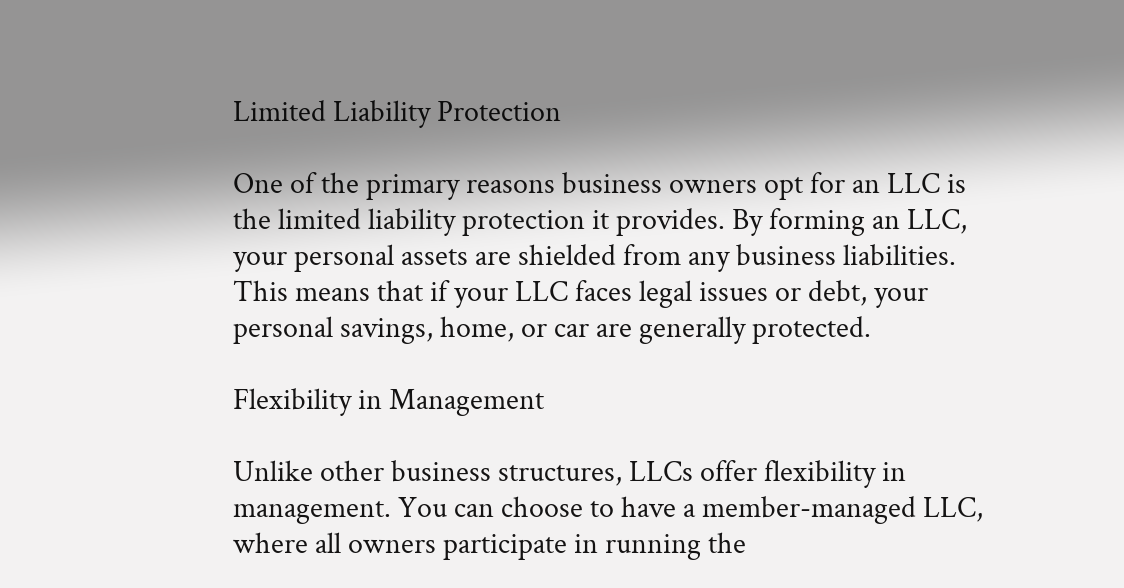Limited Liability Protection

One of the primary reasons business owners opt for an LLC is the limited liability protection it provides. By forming an LLC, your personal assets are shielded from any business liabilities. This means that if your LLC faces legal issues or debt, your personal savings, home, or car are generally protected.

Flexibility in Management

Unlike other business structures, LLCs offer flexibility in management. You can choose to have a member-managed LLC, where all owners participate in running the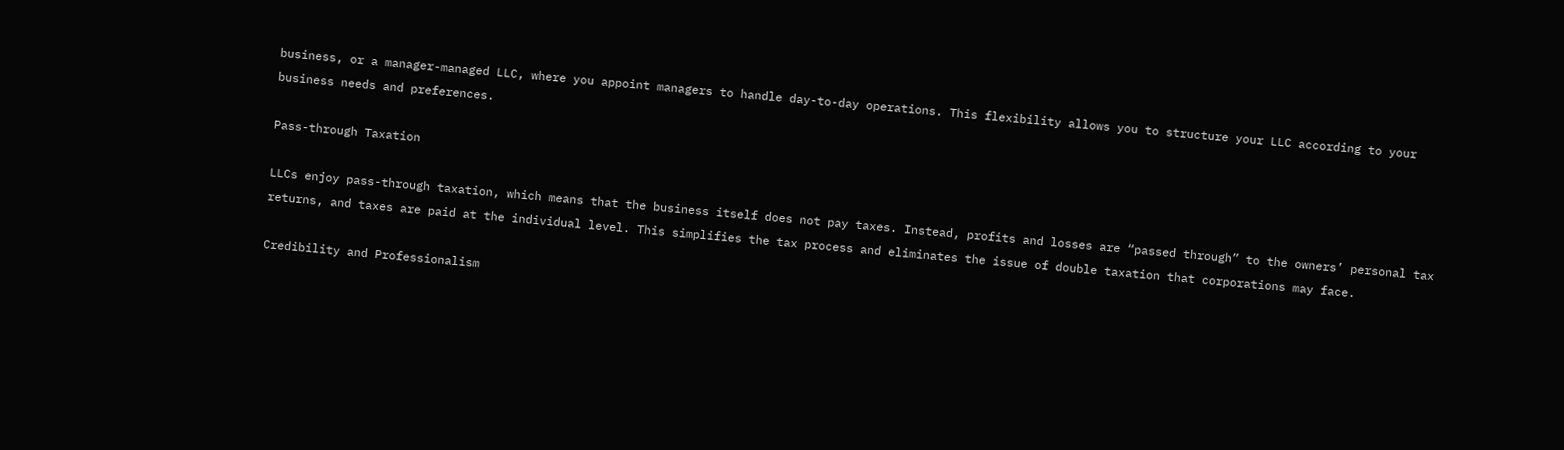business, or a manager-managed LLC, where you appoint managers to handle day-to-day operations. This flexibility allows you to structure your LLC according to your business needs and preferences.

Pass-through Taxation

LLCs enjoy pass-through taxation, which means that the business itself does not pay taxes. Instead, profits and losses are “passed through” to the owners’ personal tax returns, and taxes are paid at the individual level. This simplifies the tax process and eliminates the issue of double taxation that corporations may face.

Credibility and Professionalism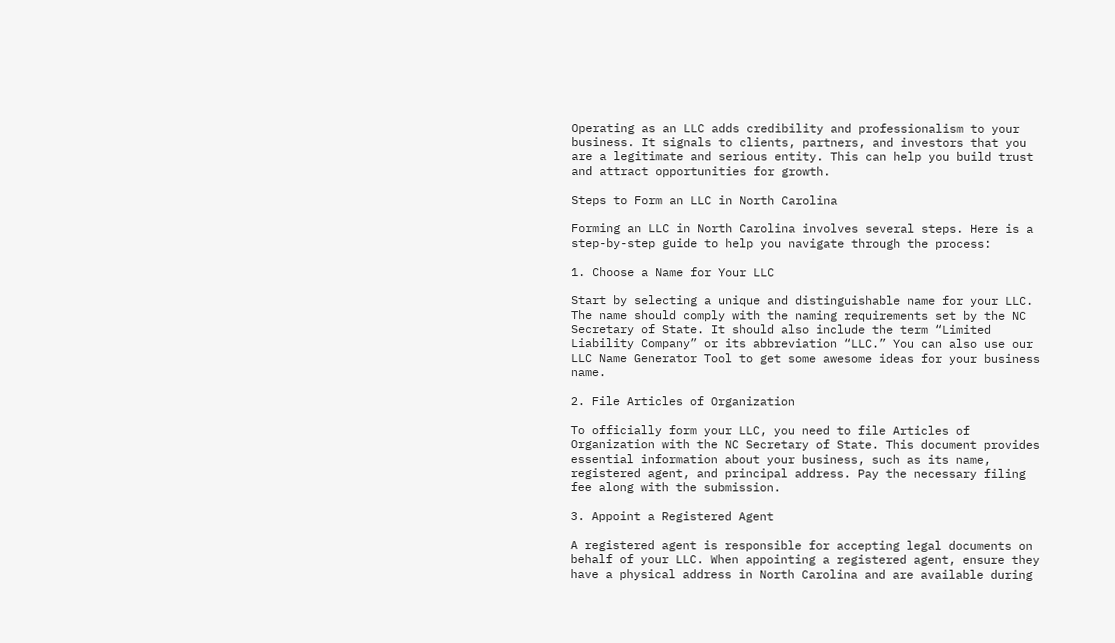Operating as an LLC adds credibility and professionalism to your business. It signals to clients, partners, and investors that you are a legitimate and serious entity. This can help you build trust and attract opportunities for growth.

Steps to Form an LLC in North Carolina

Forming an LLC in North Carolina involves several steps. Here is a step-by-step guide to help you navigate through the process:

1. Choose a Name for Your LLC

Start by selecting a unique and distinguishable name for your LLC. The name should comply with the naming requirements set by the NC Secretary of State. It should also include the term “Limited Liability Company” or its abbreviation “LLC.” You can also use our LLC Name Generator Tool to get some awesome ideas for your business name.

2. File Articles of Organization

To officially form your LLC, you need to file Articles of Organization with the NC Secretary of State. This document provides essential information about your business, such as its name, registered agent, and principal address. Pay the necessary filing fee along with the submission.

3. Appoint a Registered Agent

A registered agent is responsible for accepting legal documents on behalf of your LLC. When appointing a registered agent, ensure they have a physical address in North Carolina and are available during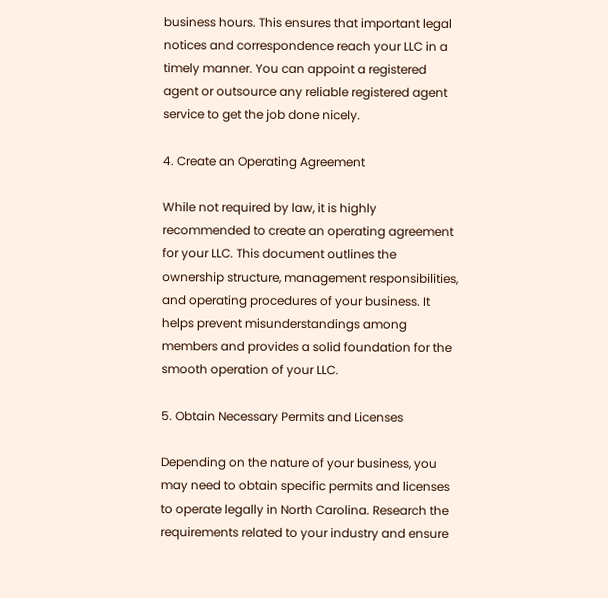business hours. This ensures that important legal notices and correspondence reach your LLC in a timely manner. You can appoint a registered agent or outsource any reliable registered agent service to get the job done nicely.

4. Create an Operating Agreement

While not required by law, it is highly recommended to create an operating agreement for your LLC. This document outlines the ownership structure, management responsibilities, and operating procedures of your business. It helps prevent misunderstandings among members and provides a solid foundation for the smooth operation of your LLC.

5. Obtain Necessary Permits and Licenses

Depending on the nature of your business, you may need to obtain specific permits and licenses to operate legally in North Carolina. Research the requirements related to your industry and ensure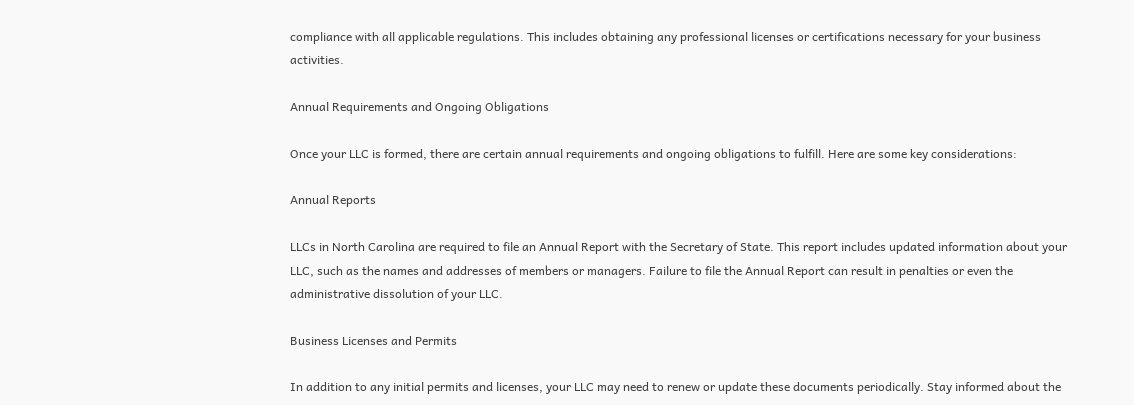compliance with all applicable regulations. This includes obtaining any professional licenses or certifications necessary for your business activities.

Annual Requirements and Ongoing Obligations

Once your LLC is formed, there are certain annual requirements and ongoing obligations to fulfill. Here are some key considerations:

Annual Reports

LLCs in North Carolina are required to file an Annual Report with the Secretary of State. This report includes updated information about your LLC, such as the names and addresses of members or managers. Failure to file the Annual Report can result in penalties or even the administrative dissolution of your LLC.

Business Licenses and Permits

In addition to any initial permits and licenses, your LLC may need to renew or update these documents periodically. Stay informed about the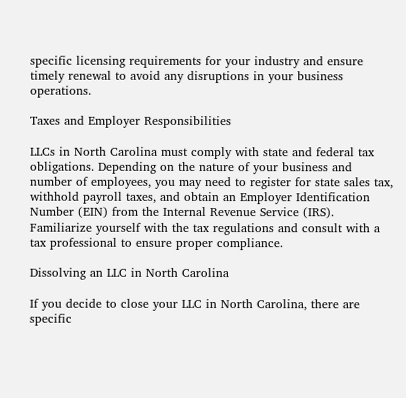specific licensing requirements for your industry and ensure timely renewal to avoid any disruptions in your business operations.

Taxes and Employer Responsibilities

LLCs in North Carolina must comply with state and federal tax obligations. Depending on the nature of your business and number of employees, you may need to register for state sales tax, withhold payroll taxes, and obtain an Employer Identification Number (EIN) from the Internal Revenue Service (IRS). Familiarize yourself with the tax regulations and consult with a tax professional to ensure proper compliance.

Dissolving an LLC in North Carolina

If you decide to close your LLC in North Carolina, there are specific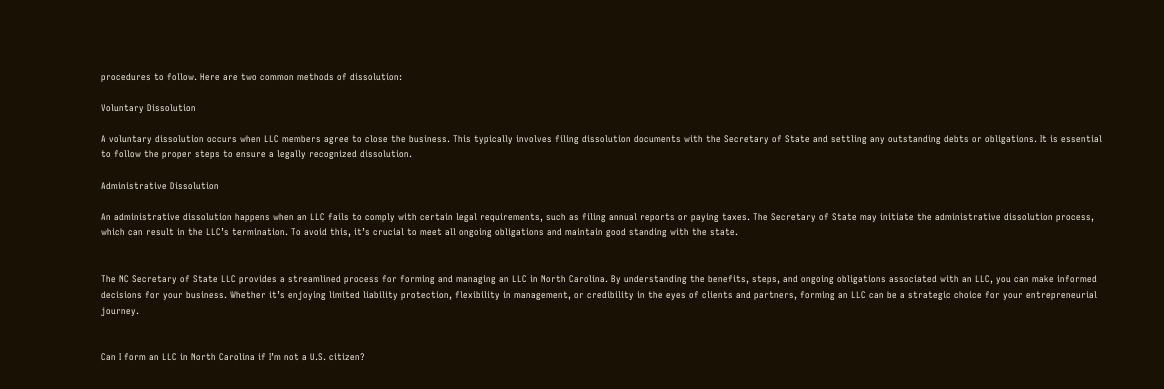procedures to follow. Here are two common methods of dissolution:

Voluntary Dissolution

A voluntary dissolution occurs when LLC members agree to close the business. This typically involves filing dissolution documents with the Secretary of State and settling any outstanding debts or obligations. It is essential to follow the proper steps to ensure a legally recognized dissolution.

Administrative Dissolution

An administrative dissolution happens when an LLC fails to comply with certain legal requirements, such as filing annual reports or paying taxes. The Secretary of State may initiate the administrative dissolution process, which can result in the LLC’s termination. To avoid this, it’s crucial to meet all ongoing obligations and maintain good standing with the state.


The NC Secretary of State LLC provides a streamlined process for forming and managing an LLC in North Carolina. By understanding the benefits, steps, and ongoing obligations associated with an LLC, you can make informed decisions for your business. Whether it’s enjoying limited liability protection, flexibility in management, or credibility in the eyes of clients and partners, forming an LLC can be a strategic choice for your entrepreneurial journey.


Can I form an LLC in North Carolina if I’m not a U.S. citizen?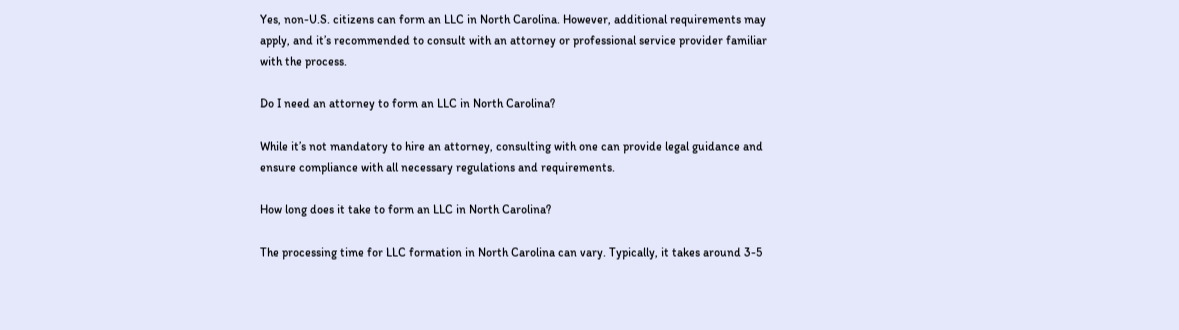Yes, non-U.S. citizens can form an LLC in North Carolina. However, additional requirements may apply, and it’s recommended to consult with an attorney or professional service provider familiar with the process.

Do I need an attorney to form an LLC in North Carolina?

While it’s not mandatory to hire an attorney, consulting with one can provide legal guidance and ensure compliance with all necessary regulations and requirements.

How long does it take to form an LLC in North Carolina?

The processing time for LLC formation in North Carolina can vary. Typically, it takes around 3-5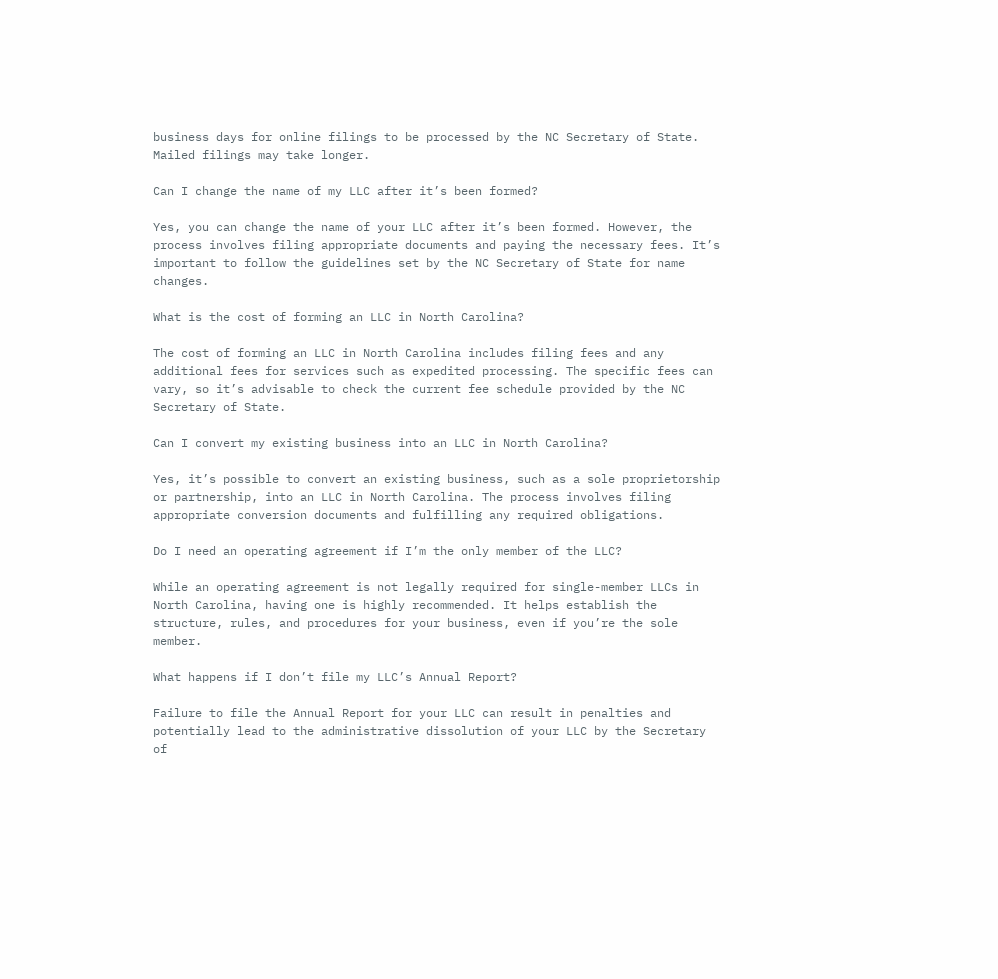business days for online filings to be processed by the NC Secretary of State. Mailed filings may take longer.

Can I change the name of my LLC after it’s been formed?

Yes, you can change the name of your LLC after it’s been formed. However, the process involves filing appropriate documents and paying the necessary fees. It’s important to follow the guidelines set by the NC Secretary of State for name changes.

What is the cost of forming an LLC in North Carolina?

The cost of forming an LLC in North Carolina includes filing fees and any additional fees for services such as expedited processing. The specific fees can vary, so it’s advisable to check the current fee schedule provided by the NC Secretary of State.

Can I convert my existing business into an LLC in North Carolina?

Yes, it’s possible to convert an existing business, such as a sole proprietorship or partnership, into an LLC in North Carolina. The process involves filing appropriate conversion documents and fulfilling any required obligations.

Do I need an operating agreement if I’m the only member of the LLC?

While an operating agreement is not legally required for single-member LLCs in North Carolina, having one is highly recommended. It helps establish the structure, rules, and procedures for your business, even if you’re the sole member.

What happens if I don’t file my LLC’s Annual Report?

Failure to file the Annual Report for your LLC can result in penalties and potentially lead to the administrative dissolution of your LLC by the Secretary of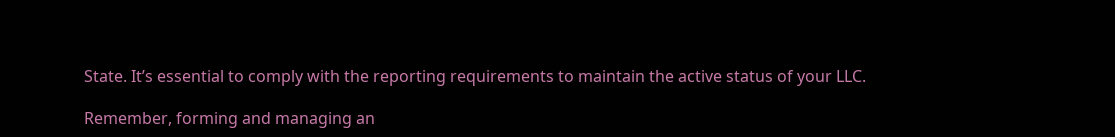State. It’s essential to comply with the reporting requirements to maintain the active status of your LLC.

Remember, forming and managing an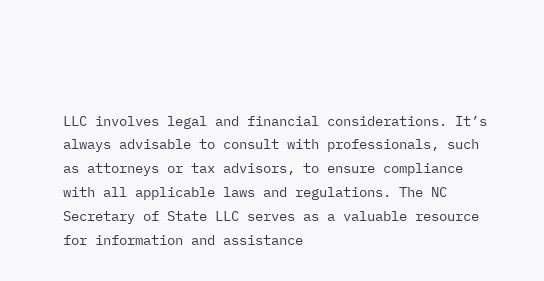LLC involves legal and financial considerations. It’s always advisable to consult with professionals, such as attorneys or tax advisors, to ensure compliance with all applicable laws and regulations. The NC Secretary of State LLC serves as a valuable resource for information and assistance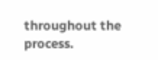throughout the process.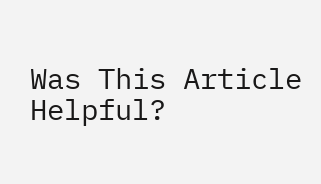Was This Article Helpful?